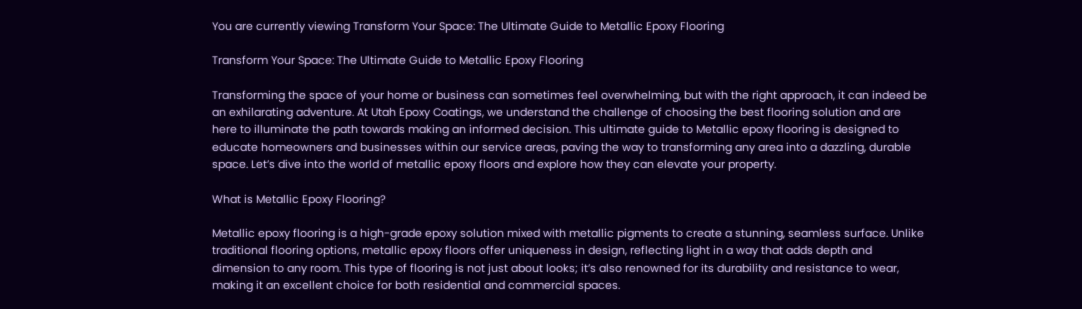You are currently viewing Transform Your Space: The Ultimate Guide to Metallic Epoxy Flooring

Transform Your Space: The Ultimate Guide to Metallic Epoxy Flooring

Transforming the space of your home or business can sometimes feel overwhelming, but with the right approach, it can indeed be an exhilarating adventure. At Utah Epoxy Coatings, we understand the challenge of choosing the best flooring solution and are here to illuminate the path towards making an informed decision. This ultimate guide to Metallic epoxy flooring is designed to educate homeowners and businesses within our service areas, paving the way to transforming any area into a dazzling, durable space. Let’s dive into the world of metallic epoxy floors and explore how they can elevate your property.

What is Metallic Epoxy Flooring?

Metallic epoxy flooring is a high-grade epoxy solution mixed with metallic pigments to create a stunning, seamless surface. Unlike traditional flooring options, metallic epoxy floors offer uniqueness in design, reflecting light in a way that adds depth and dimension to any room. This type of flooring is not just about looks; it’s also renowned for its durability and resistance to wear, making it an excellent choice for both residential and commercial spaces.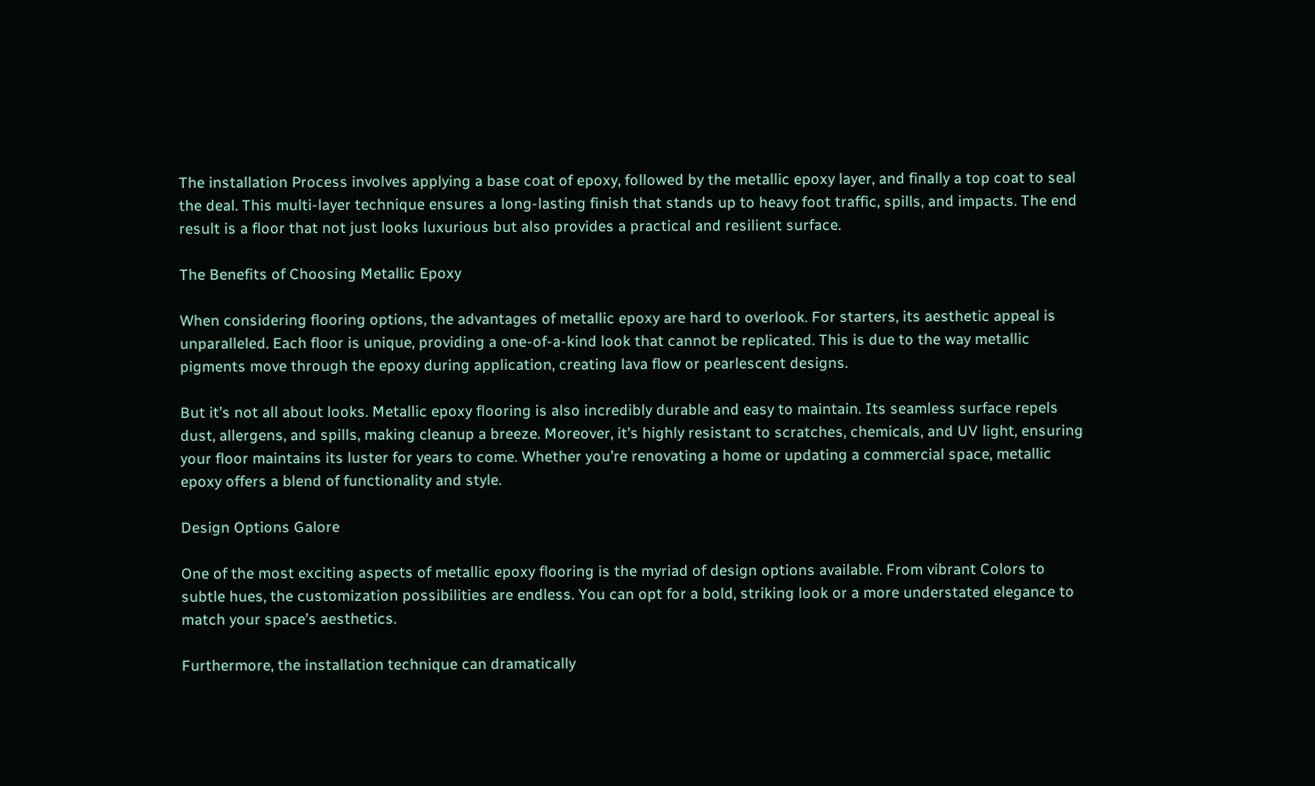The installation Process involves applying a base coat of epoxy, followed by the metallic epoxy layer, and finally a top coat to seal the deal. This multi-layer technique ensures a long-lasting finish that stands up to heavy foot traffic, spills, and impacts. The end result is a floor that not just looks luxurious but also provides a practical and resilient surface.

The Benefits of Choosing Metallic Epoxy

When considering flooring options, the advantages of metallic epoxy are hard to overlook. For starters, its aesthetic appeal is unparalleled. Each floor is unique, providing a one-of-a-kind look that cannot be replicated. This is due to the way metallic pigments move through the epoxy during application, creating lava flow or pearlescent designs.

But it’s not all about looks. Metallic epoxy flooring is also incredibly durable and easy to maintain. Its seamless surface repels dust, allergens, and spills, making cleanup a breeze. Moreover, it’s highly resistant to scratches, chemicals, and UV light, ensuring your floor maintains its luster for years to come. Whether you’re renovating a home or updating a commercial space, metallic epoxy offers a blend of functionality and style.

Design Options Galore

One of the most exciting aspects of metallic epoxy flooring is the myriad of design options available. From vibrant Colors to subtle hues, the customization possibilities are endless. You can opt for a bold, striking look or a more understated elegance to match your space’s aesthetics.

Furthermore, the installation technique can dramatically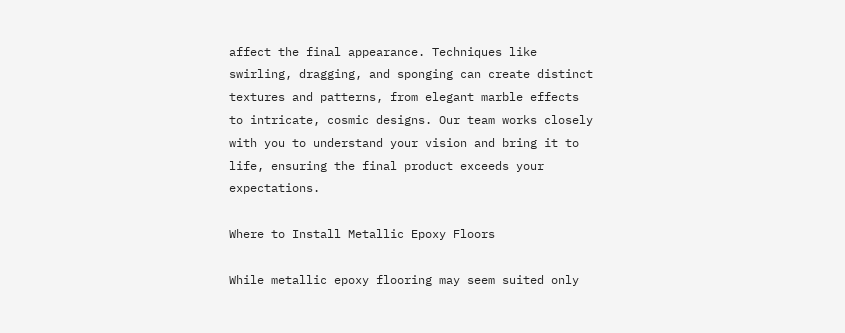affect the final appearance. Techniques like swirling, dragging, and sponging can create distinct textures and patterns, from elegant marble effects to intricate, cosmic designs. Our team works closely with you to understand your vision and bring it to life, ensuring the final product exceeds your expectations.

Where to Install Metallic Epoxy Floors

While metallic epoxy flooring may seem suited only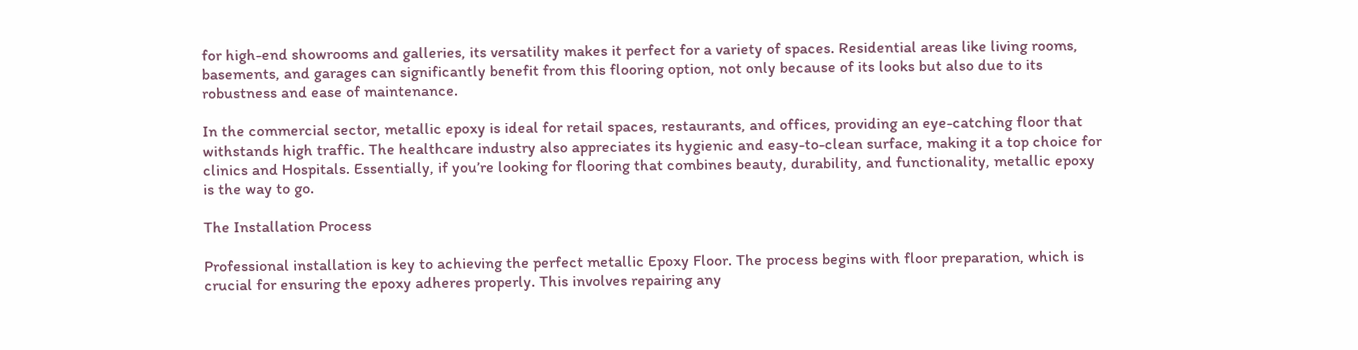for high-end showrooms and galleries, its versatility makes it perfect for a variety of spaces. Residential areas like living rooms, basements, and garages can significantly benefit from this flooring option, not only because of its looks but also due to its robustness and ease of maintenance.

In the commercial sector, metallic epoxy is ideal for retail spaces, restaurants, and offices, providing an eye-catching floor that withstands high traffic. The healthcare industry also appreciates its hygienic and easy-to-clean surface, making it a top choice for clinics and Hospitals. Essentially, if you’re looking for flooring that combines beauty, durability, and functionality, metallic epoxy is the way to go.

The Installation Process

Professional installation is key to achieving the perfect metallic Epoxy Floor. The process begins with floor preparation, which is crucial for ensuring the epoxy adheres properly. This involves repairing any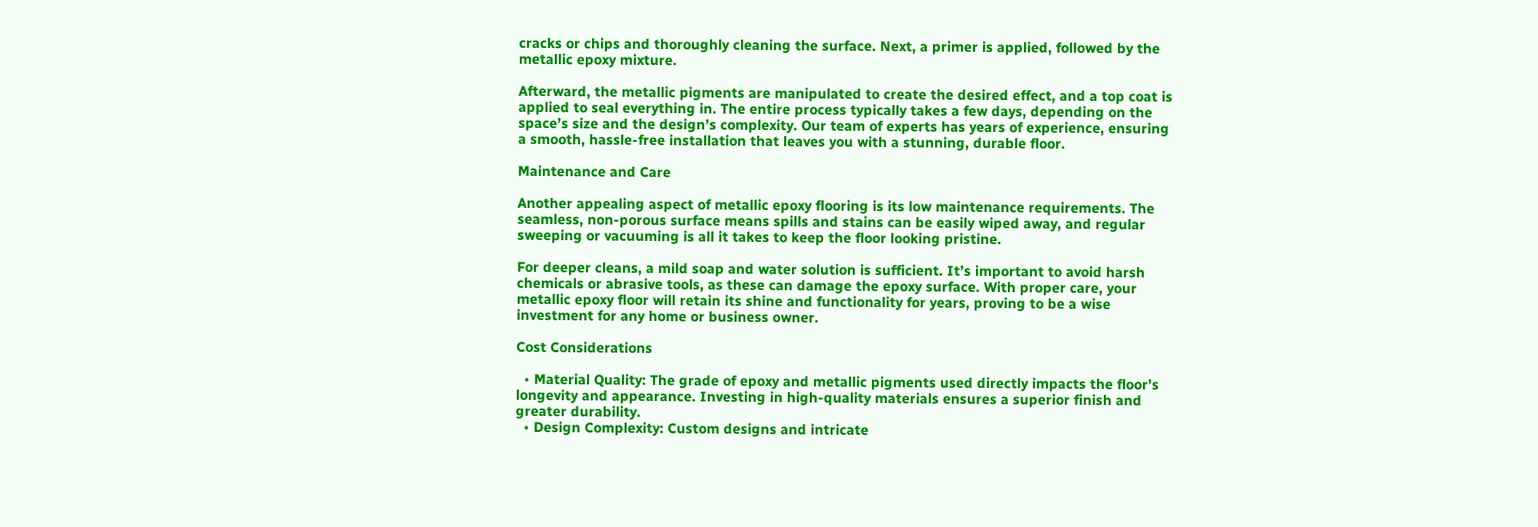cracks or chips and thoroughly cleaning the surface. Next, a primer is applied, followed by the metallic epoxy mixture.

Afterward, the metallic pigments are manipulated to create the desired effect, and a top coat is applied to seal everything in. The entire process typically takes a few days, depending on the space’s size and the design’s complexity. Our team of experts has years of experience, ensuring a smooth, hassle-free installation that leaves you with a stunning, durable floor.

Maintenance and Care

Another appealing aspect of metallic epoxy flooring is its low maintenance requirements. The seamless, non-porous surface means spills and stains can be easily wiped away, and regular sweeping or vacuuming is all it takes to keep the floor looking pristine.

For deeper cleans, a mild soap and water solution is sufficient. It’s important to avoid harsh chemicals or abrasive tools, as these can damage the epoxy surface. With proper care, your metallic epoxy floor will retain its shine and functionality for years, proving to be a wise investment for any home or business owner.

Cost Considerations

  • Material Quality: The grade of epoxy and metallic pigments used directly impacts the floor’s longevity and appearance. Investing in high-quality materials ensures a superior finish and greater durability.
  • Design Complexity: Custom designs and intricate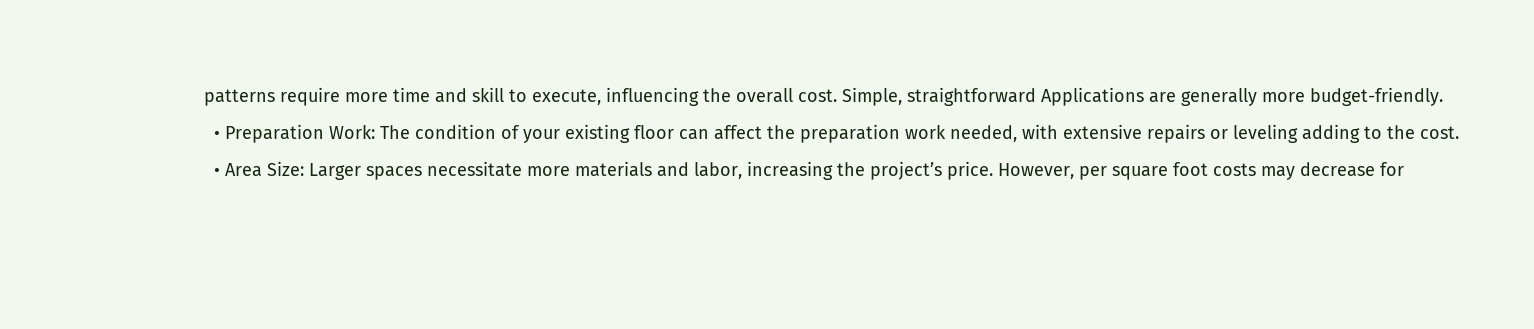patterns require more time and skill to execute, influencing the overall cost. Simple, straightforward Applications are generally more budget-friendly.
  • Preparation Work: The condition of your existing floor can affect the preparation work needed, with extensive repairs or leveling adding to the cost.
  • Area Size: Larger spaces necessitate more materials and labor, increasing the project’s price. However, per square foot costs may decrease for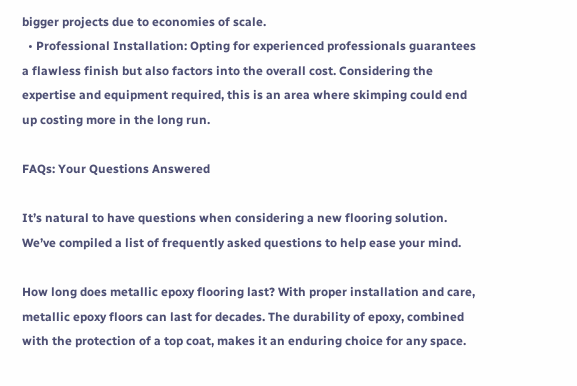bigger projects due to economies of scale.
  • Professional Installation: Opting for experienced professionals guarantees a flawless finish but also factors into the overall cost. Considering the expertise and equipment required, this is an area where skimping could end up costing more in the long run.

FAQs: Your Questions Answered

It’s natural to have questions when considering a new flooring solution. We’ve compiled a list of frequently asked questions to help ease your mind.

How long does metallic epoxy flooring last? With proper installation and care, metallic epoxy floors can last for decades. The durability of epoxy, combined with the protection of a top coat, makes it an enduring choice for any space.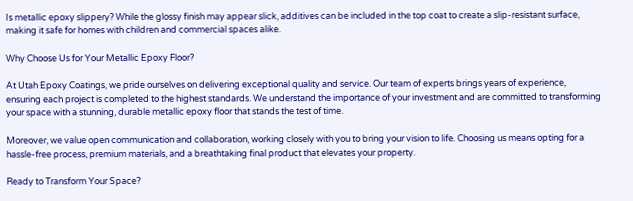Is metallic epoxy slippery? While the glossy finish may appear slick, additives can be included in the top coat to create a slip-resistant surface, making it safe for homes with children and commercial spaces alike.

Why Choose Us for Your Metallic Epoxy Floor?

At Utah Epoxy Coatings, we pride ourselves on delivering exceptional quality and service. Our team of experts brings years of experience, ensuring each project is completed to the highest standards. We understand the importance of your investment and are committed to transforming your space with a stunning, durable metallic epoxy floor that stands the test of time.

Moreover, we value open communication and collaboration, working closely with you to bring your vision to life. Choosing us means opting for a hassle-free process, premium materials, and a breathtaking final product that elevates your property.

Ready to Transform Your Space?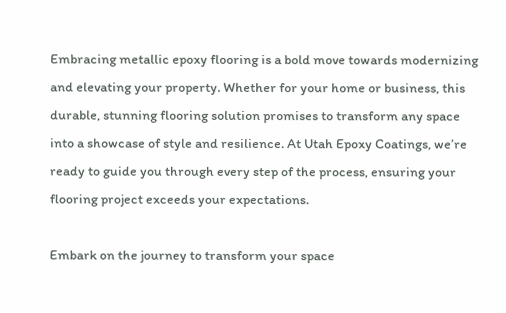Embracing metallic epoxy flooring is a bold move towards modernizing and elevating your property. Whether for your home or business, this durable, stunning flooring solution promises to transform any space into a showcase of style and resilience. At Utah Epoxy Coatings, we’re ready to guide you through every step of the process, ensuring your flooring project exceeds your expectations.

Embark on the journey to transform your space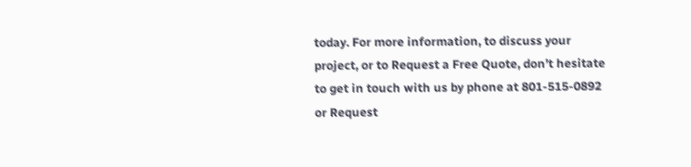today. For more information, to discuss your project, or to Request a Free Quote, don’t hesitate to get in touch with us by phone at 801-515-0892 or Request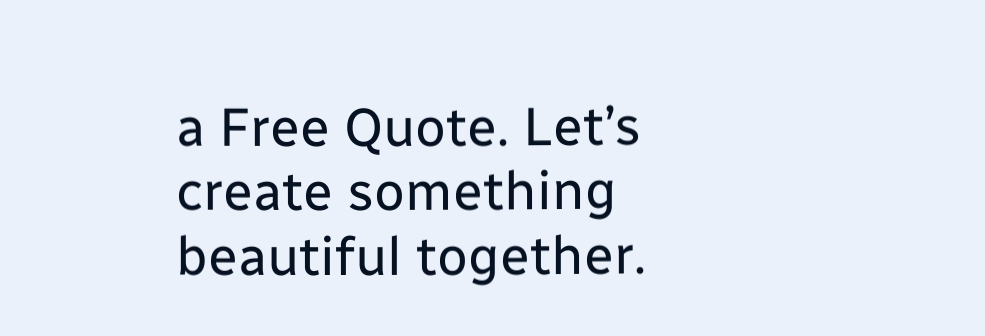a Free Quote. Let’s create something beautiful together.